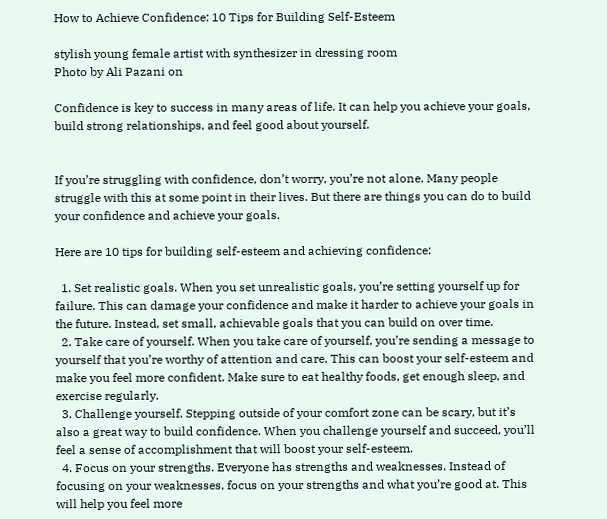How to Achieve Confidence: 10 Tips for Building Self-Esteem

stylish young female artist with synthesizer in dressing room
Photo by Ali Pazani on

Confidence is key to success in many areas of life. It can help you achieve your goals, build strong relationships, and feel good about yourself.


If you’re struggling with confidence, don’t worry, you’re not alone. Many people struggle with this at some point in their lives. But there are things you can do to build your confidence and achieve your goals.

Here are 10 tips for building self-esteem and achieving confidence:

  1. Set realistic goals. When you set unrealistic goals, you’re setting yourself up for failure. This can damage your confidence and make it harder to achieve your goals in the future. Instead, set small, achievable goals that you can build on over time.
  2. Take care of yourself. When you take care of yourself, you’re sending a message to yourself that you’re worthy of attention and care. This can boost your self-esteem and make you feel more confident. Make sure to eat healthy foods, get enough sleep, and exercise regularly.
  3. Challenge yourself. Stepping outside of your comfort zone can be scary, but it’s also a great way to build confidence. When you challenge yourself and succeed, you’ll feel a sense of accomplishment that will boost your self-esteem.
  4. Focus on your strengths. Everyone has strengths and weaknesses. Instead of focusing on your weaknesses, focus on your strengths and what you’re good at. This will help you feel more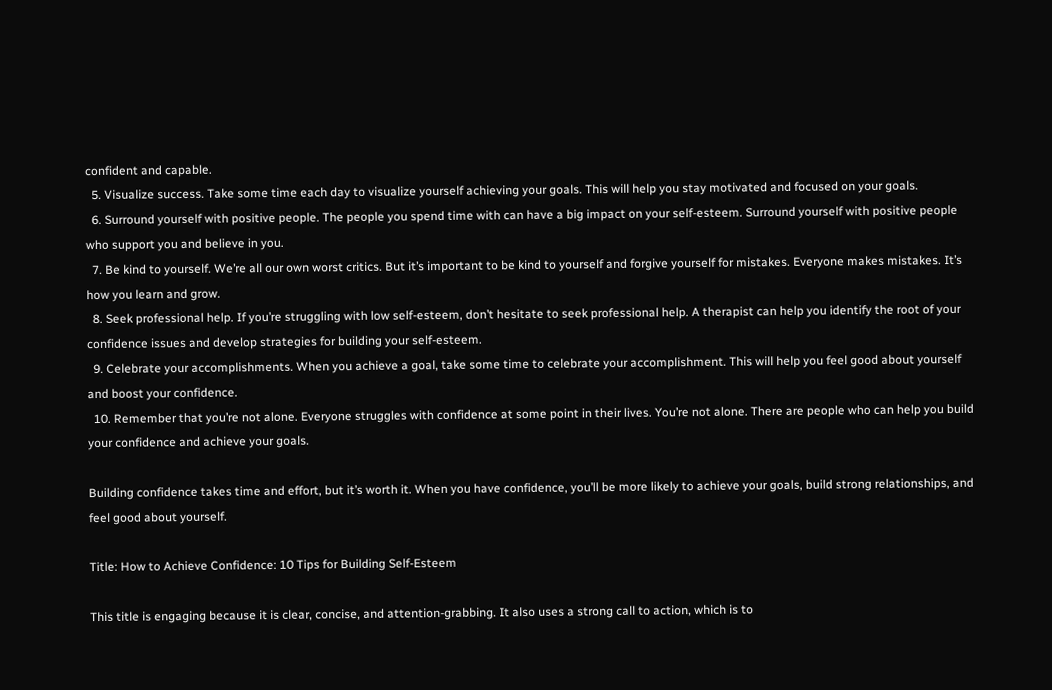confident and capable.
  5. Visualize success. Take some time each day to visualize yourself achieving your goals. This will help you stay motivated and focused on your goals.
  6. Surround yourself with positive people. The people you spend time with can have a big impact on your self-esteem. Surround yourself with positive people who support you and believe in you.
  7. Be kind to yourself. We’re all our own worst critics. But it’s important to be kind to yourself and forgive yourself for mistakes. Everyone makes mistakes. It’s how you learn and grow.
  8. Seek professional help. If you’re struggling with low self-esteem, don’t hesitate to seek professional help. A therapist can help you identify the root of your confidence issues and develop strategies for building your self-esteem.
  9. Celebrate your accomplishments. When you achieve a goal, take some time to celebrate your accomplishment. This will help you feel good about yourself and boost your confidence.
  10. Remember that you’re not alone. Everyone struggles with confidence at some point in their lives. You’re not alone. There are people who can help you build your confidence and achieve your goals.

Building confidence takes time and effort, but it’s worth it. When you have confidence, you’ll be more likely to achieve your goals, build strong relationships, and feel good about yourself.

Title: How to Achieve Confidence: 10 Tips for Building Self-Esteem

This title is engaging because it is clear, concise, and attention-grabbing. It also uses a strong call to action, which is to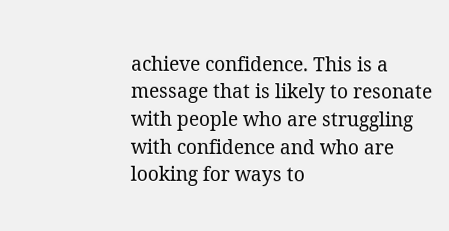achieve confidence. This is a message that is likely to resonate with people who are struggling with confidence and who are looking for ways to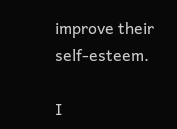improve their self-esteem.

I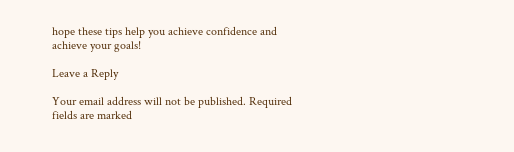hope these tips help you achieve confidence and achieve your goals!

Leave a Reply

Your email address will not be published. Required fields are marked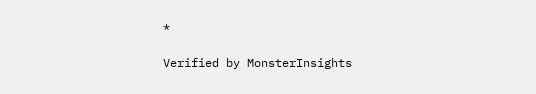*

Verified by MonsterInsights